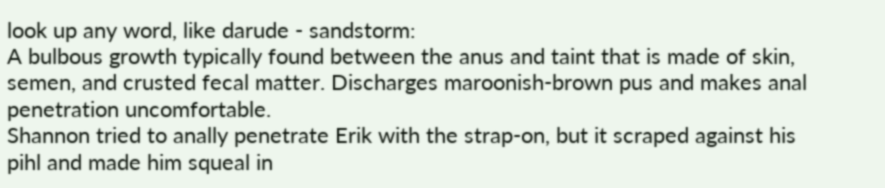look up any word, like darude - sandstorm:
A bulbous growth typically found between the anus and taint that is made of skin, semen, and crusted fecal matter. Discharges maroonish-brown pus and makes anal penetration uncomfortable.
Shannon tried to anally penetrate Erik with the strap-on, but it scraped against his pihl and made him squeal in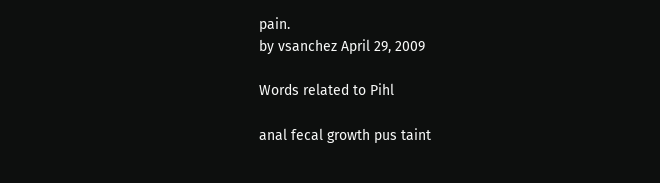pain.
by vsanchez April 29, 2009

Words related to Pihl

anal fecal growth pus taint